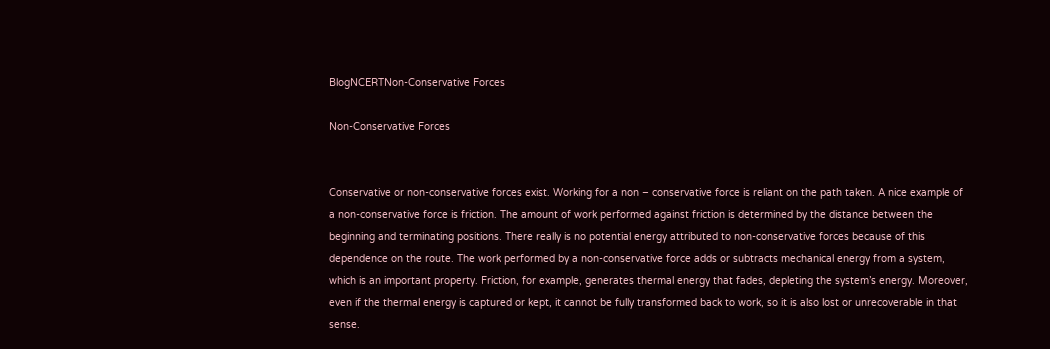BlogNCERTNon-Conservative Forces

Non-Conservative Forces


Conservative or non-conservative forces exist. Working for a non – conservative force is reliant on the path taken. A nice example of a non-conservative force is friction. The amount of work performed against friction is determined by the distance between the beginning and terminating positions. There really is no potential energy attributed to non-conservative forces because of this dependence on the route. The work performed by a non-conservative force adds or subtracts mechanical energy from a system, which is an important property. Friction, for example, generates thermal energy that fades, depleting the system’s energy. Moreover, even if the thermal energy is captured or kept, it cannot be fully transformed back to work, so it is also lost or unrecoverable in that sense.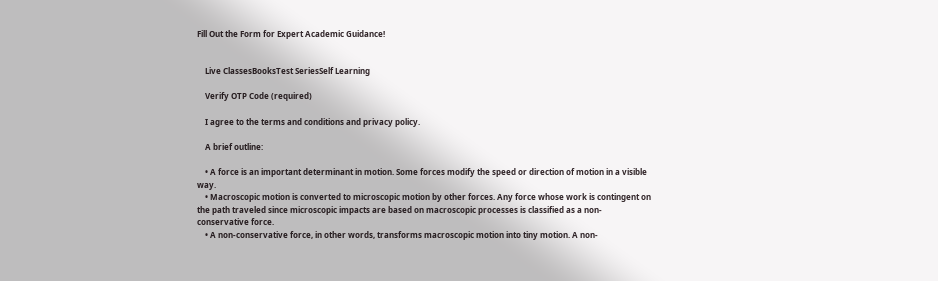Fill Out the Form for Expert Academic Guidance!


    Live ClassesBooksTest SeriesSelf Learning

    Verify OTP Code (required)

    I agree to the terms and conditions and privacy policy.

    A brief outline:

    • A force is an important determinant in motion. Some forces modify the speed or direction of motion in a visible way.
    • Macroscopic motion is converted to microscopic motion by other forces. Any force whose work is contingent on the path traveled since microscopic impacts are based on macroscopic processes is classified as a non-conservative force.
    • A non-conservative force, in other words, transforms macroscopic motion into tiny motion. A non-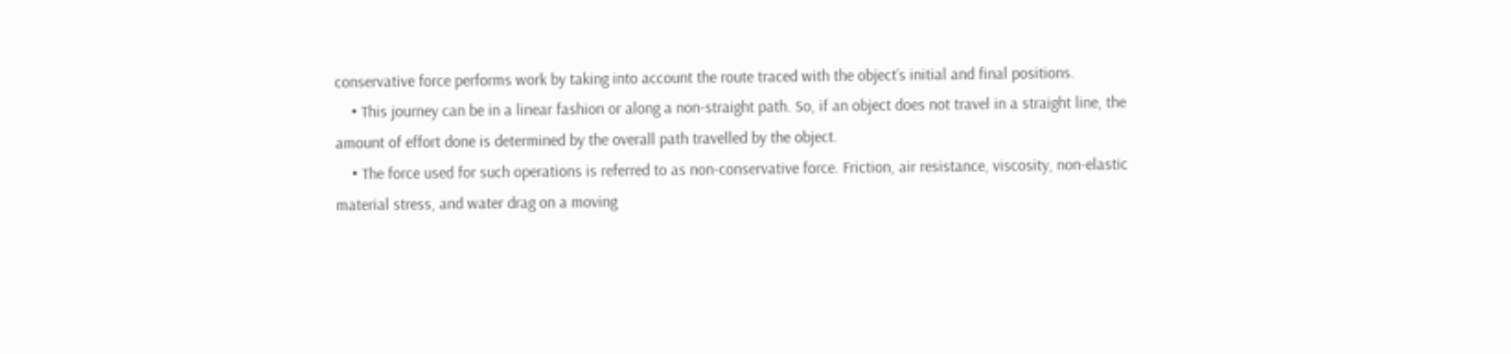conservative force performs work by taking into account the route traced with the object’s initial and final positions.
    • This journey can be in a linear fashion or along a non-straight path. So, if an object does not travel in a straight line, the amount of effort done is determined by the overall path travelled by the object.
    • The force used for such operations is referred to as non-conservative force. Friction, air resistance, viscosity, non-elastic material stress, and water drag on a moving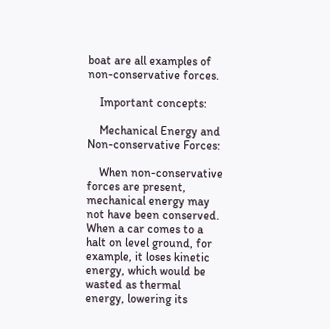boat are all examples of non-conservative forces.

    Important concepts:

    Mechanical Energy and Non-conservative Forces:

    When non-conservative forces are present, mechanical energy may not have been conserved. When a car comes to a halt on level ground, for example, it loses kinetic energy, which would be wasted as thermal energy, lowering its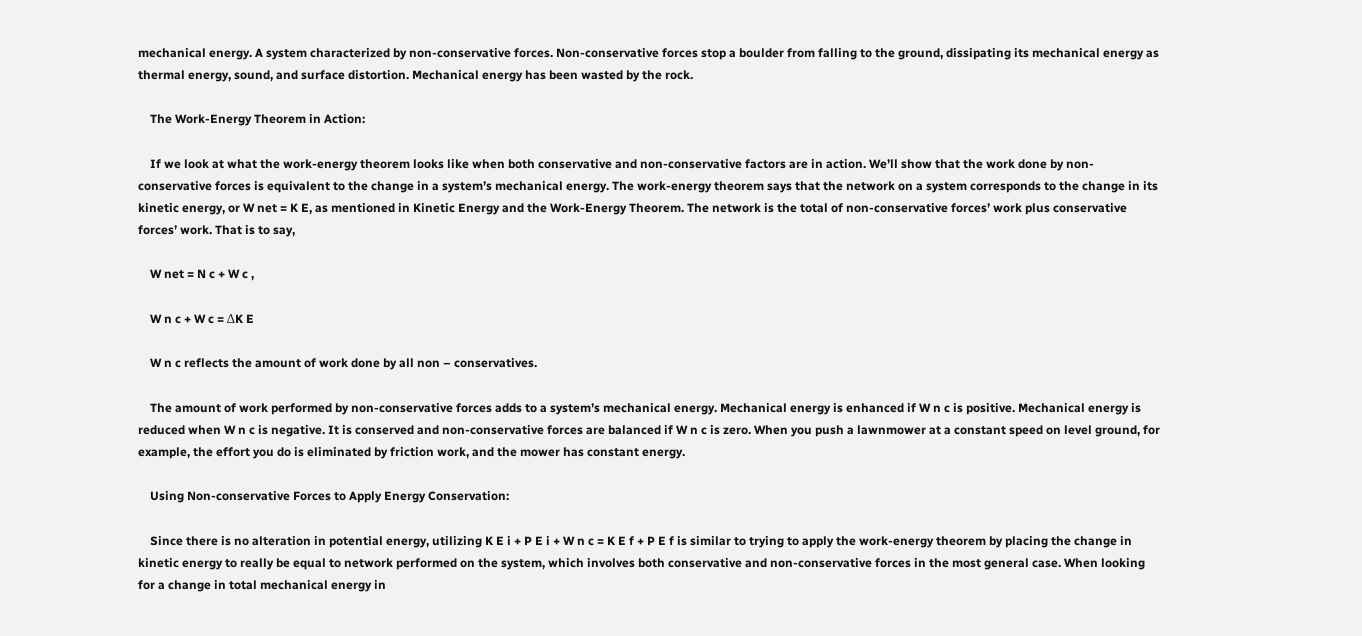mechanical energy. A system characterized by non-conservative forces. Non-conservative forces stop a boulder from falling to the ground, dissipating its mechanical energy as thermal energy, sound, and surface distortion. Mechanical energy has been wasted by the rock.

    The Work-Energy Theorem in Action:

    If we look at what the work-energy theorem looks like when both conservative and non-conservative factors are in action. We’ll show that the work done by non-conservative forces is equivalent to the change in a system’s mechanical energy. The work-energy theorem says that the network on a system corresponds to the change in its kinetic energy, or W net = K E, as mentioned in Kinetic Energy and the Work-Energy Theorem. The network is the total of non-conservative forces’ work plus conservative forces’ work. That is to say,

    W net = N c + W c ,

    W n c + W c = ΔK E

    W n c reflects the amount of work done by all non – conservatives.

    The amount of work performed by non-conservative forces adds to a system’s mechanical energy. Mechanical energy is enhanced if W n c is positive. Mechanical energy is reduced when W n c is negative. It is conserved and non-conservative forces are balanced if W n c is zero. When you push a lawnmower at a constant speed on level ground, for example, the effort you do is eliminated by friction work, and the mower has constant energy.

    Using Non-conservative Forces to Apply Energy Conservation:

    Since there is no alteration in potential energy, utilizing K E i + P E i + W n c = K E f + P E f is similar to trying to apply the work-energy theorem by placing the change in kinetic energy to really be equal to network performed on the system, which involves both conservative and non-conservative forces in the most general case. When looking for a change in total mechanical energy in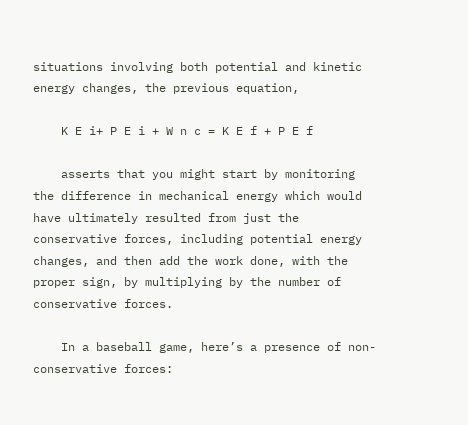situations involving both potential and kinetic energy changes, the previous equation,

    K E i+ P E i + W n c = K E f + P E f

    asserts that you might start by monitoring the difference in mechanical energy which would have ultimately resulted from just the conservative forces, including potential energy changes, and then add the work done, with the proper sign, by multiplying by the number of conservative forces.

    In a baseball game, here’s a presence of non-conservative forces: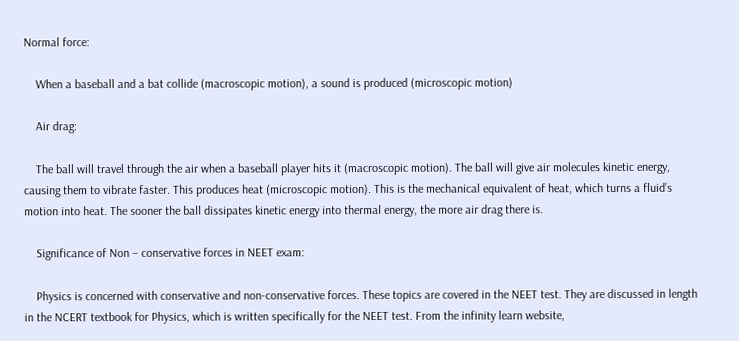Normal force:

    When a baseball and a bat collide (macroscopic motion), a sound is produced (microscopic motion)

    Air drag:

    The ball will travel through the air when a baseball player hits it (macroscopic motion). The ball will give air molecules kinetic energy, causing them to vibrate faster. This produces heat (microscopic motion). This is the mechanical equivalent of heat, which turns a fluid’s motion into heat. The sooner the ball dissipates kinetic energy into thermal energy, the more air drag there is.

    Significance of Non – conservative forces in NEET exam:

    Physics is concerned with conservative and non-conservative forces. These topics are covered in the NEET test. They are discussed in length in the NCERT textbook for Physics, which is written specifically for the NEET test. From the infinity learn website,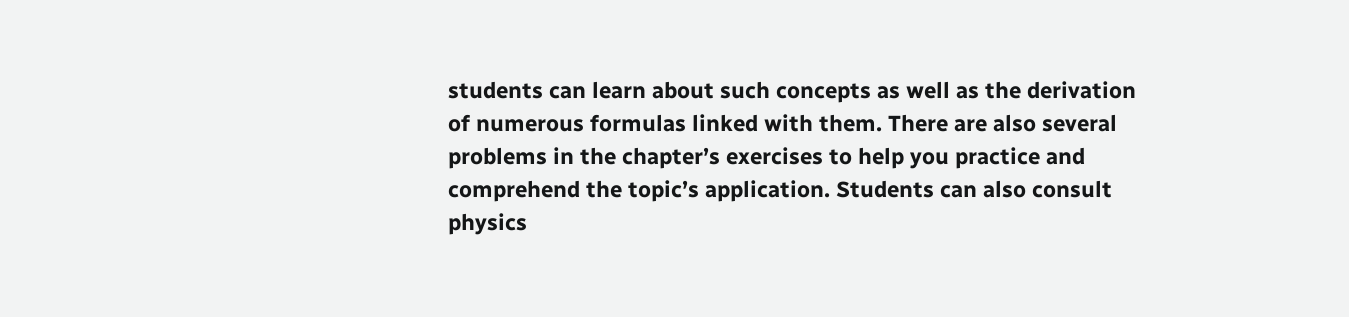students can learn about such concepts as well as the derivation of numerous formulas linked with them. There are also several problems in the chapter’s exercises to help you practice and comprehend the topic’s application. Students can also consult physics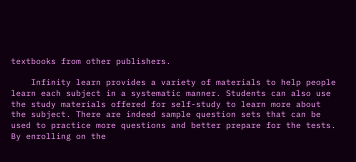textbooks from other publishers.

    Infinity learn provides a variety of materials to help people learn each subject in a systematic manner. Students can also use the study materials offered for self-study to learn more about the subject. There are indeed sample question sets that can be used to practice more questions and better prepare for the tests. By enrolling on the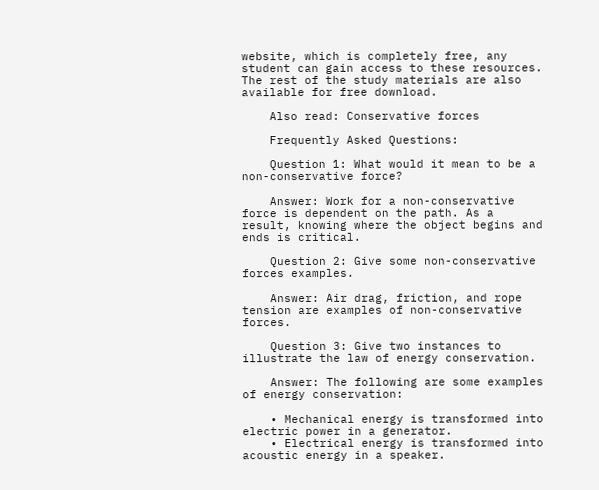website, which is completely free, any student can gain access to these resources. The rest of the study materials are also available for free download.

    Also read: Conservative forces

    Frequently Asked Questions:

    Question 1: What would it mean to be a non-conservative force?

    Answer: Work for a non-conservative force is dependent on the path. As a result, knowing where the object begins and ends is critical.

    Question 2: Give some non-conservative forces examples.

    Answer: Air drag, friction, and rope tension are examples of non-conservative forces.

    Question 3: Give two instances to illustrate the law of energy conservation.

    Answer: The following are some examples of energy conservation:

    • Mechanical energy is transformed into electric power in a generator.
    • Electrical energy is transformed into acoustic energy in a speaker.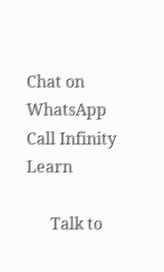Chat on WhatsApp Call Infinity Learn

      Talk to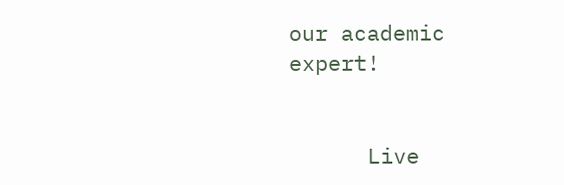our academic expert!


      Live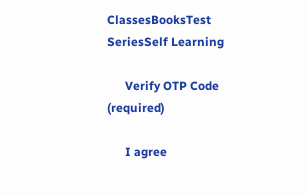ClassesBooksTest SeriesSelf Learning

      Verify OTP Code (required)

      I agree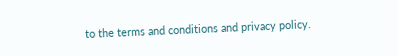to the terms and conditions and privacy policy.